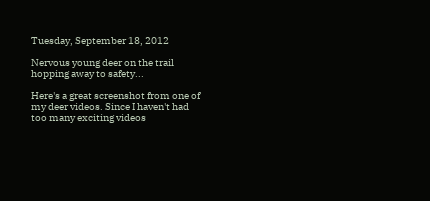Tuesday, September 18, 2012

Nervous young deer on the trail hopping away to safety...

Here's a great screenshot from one of my deer videos. Since I haven't had too many exciting videos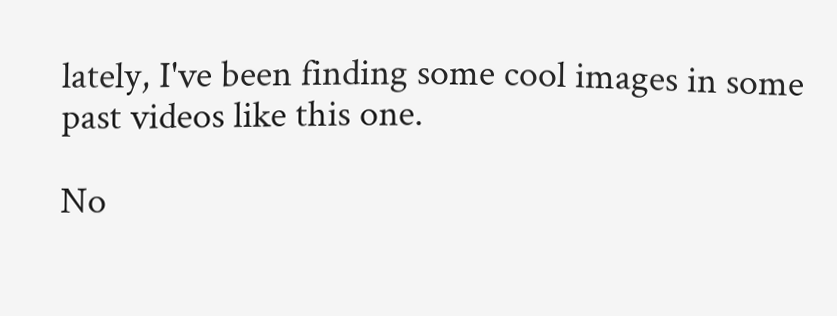lately, I've been finding some cool images in some past videos like this one.

No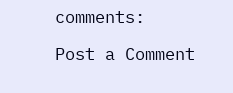comments:

Post a Comment